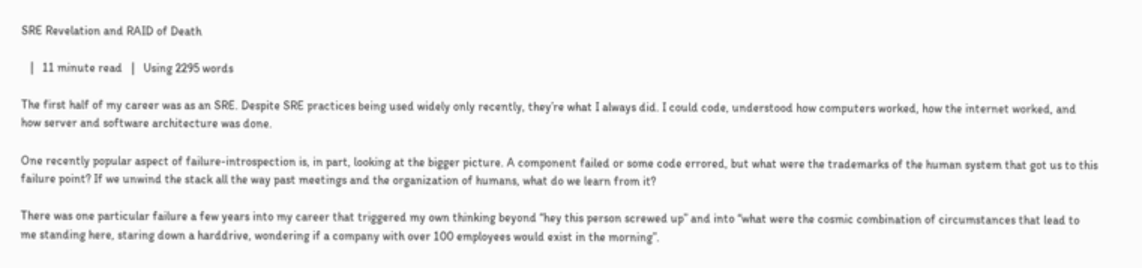SRE Revelation and RAID of Death

   |   11 minute read   |   Using 2295 words

The first half of my career was as an SRE. Despite SRE practices being used widely only recently, they’re what I always did. I could code, understood how computers worked, how the internet worked, and how server and software architecture was done.

One recently popular aspect of failure-introspection is, in part, looking at the bigger picture. A component failed or some code errored, but what were the trademarks of the human system that got us to this failure point? If we unwind the stack all the way past meetings and the organization of humans, what do we learn from it?

There was one particular failure a few years into my career that triggered my own thinking beyond “hey this person screwed up” and into “what were the cosmic combination of circumstances that lead to me standing here, staring down a harddrive, wondering if a company with over 100 employees would exist in the morning”.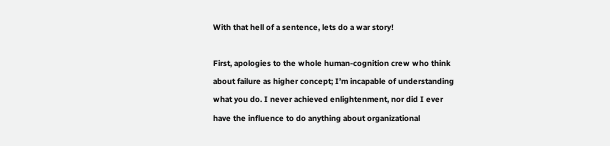With that hell of a sentence, lets do a war story!

First, apologies to the whole human-cognition crew who think about failure as higher concept; I’m incapable of understanding what you do. I never achieved enlightenment, nor did I ever have the influence to do anything about organizational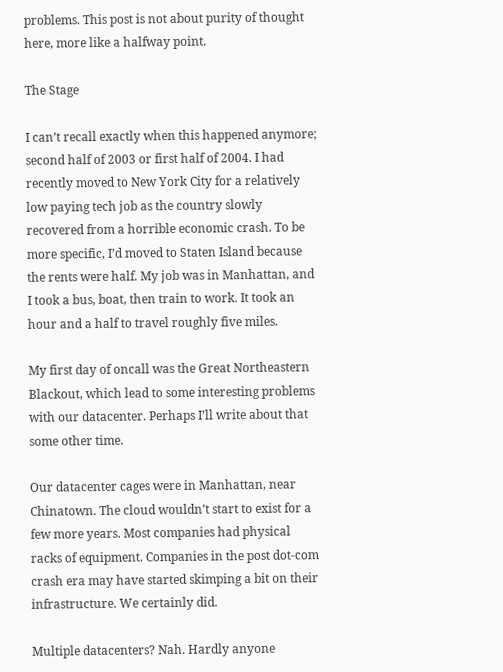problems. This post is not about purity of thought here, more like a halfway point.

The Stage

I can’t recall exactly when this happened anymore; second half of 2003 or first half of 2004. I had recently moved to New York City for a relatively low paying tech job as the country slowly recovered from a horrible economic crash. To be more specific, I’d moved to Staten Island because the rents were half. My job was in Manhattan, and I took a bus, boat, then train to work. It took an hour and a half to travel roughly five miles.

My first day of oncall was the Great Northeastern Blackout, which lead to some interesting problems with our datacenter. Perhaps I’ll write about that some other time.

Our datacenter cages were in Manhattan, near Chinatown. The cloud wouldn’t start to exist for a few more years. Most companies had physical racks of equipment. Companies in the post dot-com crash era may have started skimping a bit on their infrastructure. We certainly did.

Multiple datacenters? Nah. Hardly anyone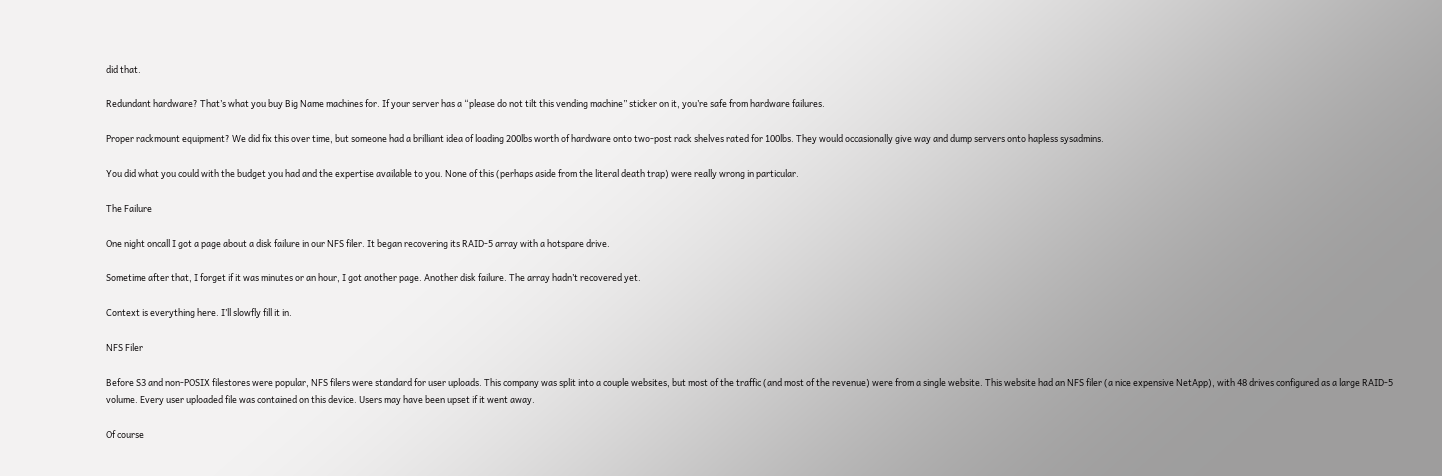did that.

Redundant hardware? That’s what you buy Big Name machines for. If your server has a “please do not tilt this vending machine” sticker on it, you’re safe from hardware failures.

Proper rackmount equipment? We did fix this over time, but someone had a brilliant idea of loading 200lbs worth of hardware onto two-post rack shelves rated for 100lbs. They would occasionally give way and dump servers onto hapless sysadmins.

You did what you could with the budget you had and the expertise available to you. None of this (perhaps aside from the literal death trap) were really wrong in particular.

The Failure

One night oncall I got a page about a disk failure in our NFS filer. It began recovering its RAID-5 array with a hotspare drive.

Sometime after that, I forget if it was minutes or an hour, I got another page. Another disk failure. The array hadn’t recovered yet.

Context is everything here. I’ll slowfly fill it in.

NFS Filer

Before S3 and non-POSIX filestores were popular, NFS filers were standard for user uploads. This company was split into a couple websites, but most of the traffic (and most of the revenue) were from a single website. This website had an NFS filer (a nice expensive NetApp), with 48 drives configured as a large RAID-5 volume. Every user uploaded file was contained on this device. Users may have been upset if it went away.

Of course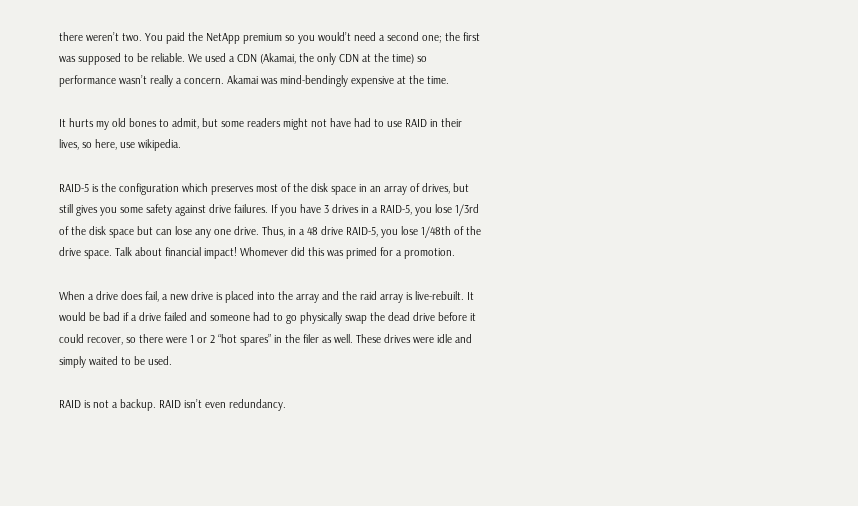there weren’t two. You paid the NetApp premium so you would’t need a second one; the first was supposed to be reliable. We used a CDN (Akamai, the only CDN at the time) so performance wasn’t really a concern. Akamai was mind-bendingly expensive at the time.

It hurts my old bones to admit, but some readers might not have had to use RAID in their lives, so here, use wikipedia.

RAID-5 is the configuration which preserves most of the disk space in an array of drives, but still gives you some safety against drive failures. If you have 3 drives in a RAID-5, you lose 1/3rd of the disk space but can lose any one drive. Thus, in a 48 drive RAID-5, you lose 1/48th of the drive space. Talk about financial impact! Whomever did this was primed for a promotion.

When a drive does fail, a new drive is placed into the array and the raid array is live-rebuilt. It would be bad if a drive failed and someone had to go physically swap the dead drive before it could recover, so there were 1 or 2 “hot spares” in the filer as well. These drives were idle and simply waited to be used.

RAID is not a backup. RAID isn’t even redundancy.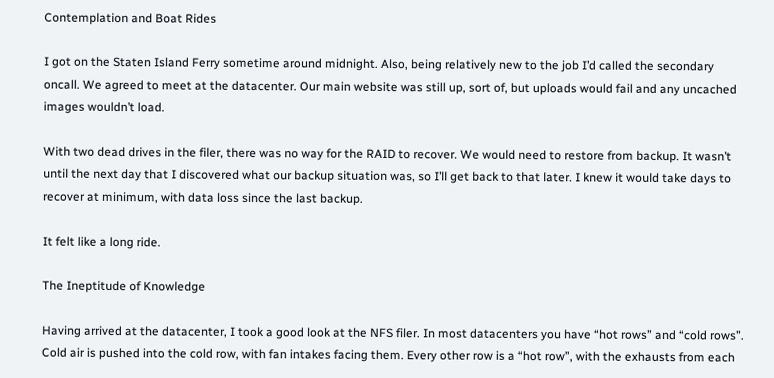Contemplation and Boat Rides

I got on the Staten Island Ferry sometime around midnight. Also, being relatively new to the job I’d called the secondary oncall. We agreed to meet at the datacenter. Our main website was still up, sort of, but uploads would fail and any uncached images wouldn’t load.

With two dead drives in the filer, there was no way for the RAID to recover. We would need to restore from backup. It wasn’t until the next day that I discovered what our backup situation was, so I’ll get back to that later. I knew it would take days to recover at minimum, with data loss since the last backup.

It felt like a long ride.

The Ineptitude of Knowledge

Having arrived at the datacenter, I took a good look at the NFS filer. In most datacenters you have “hot rows” and “cold rows”. Cold air is pushed into the cold row, with fan intakes facing them. Every other row is a “hot row”, with the exhausts from each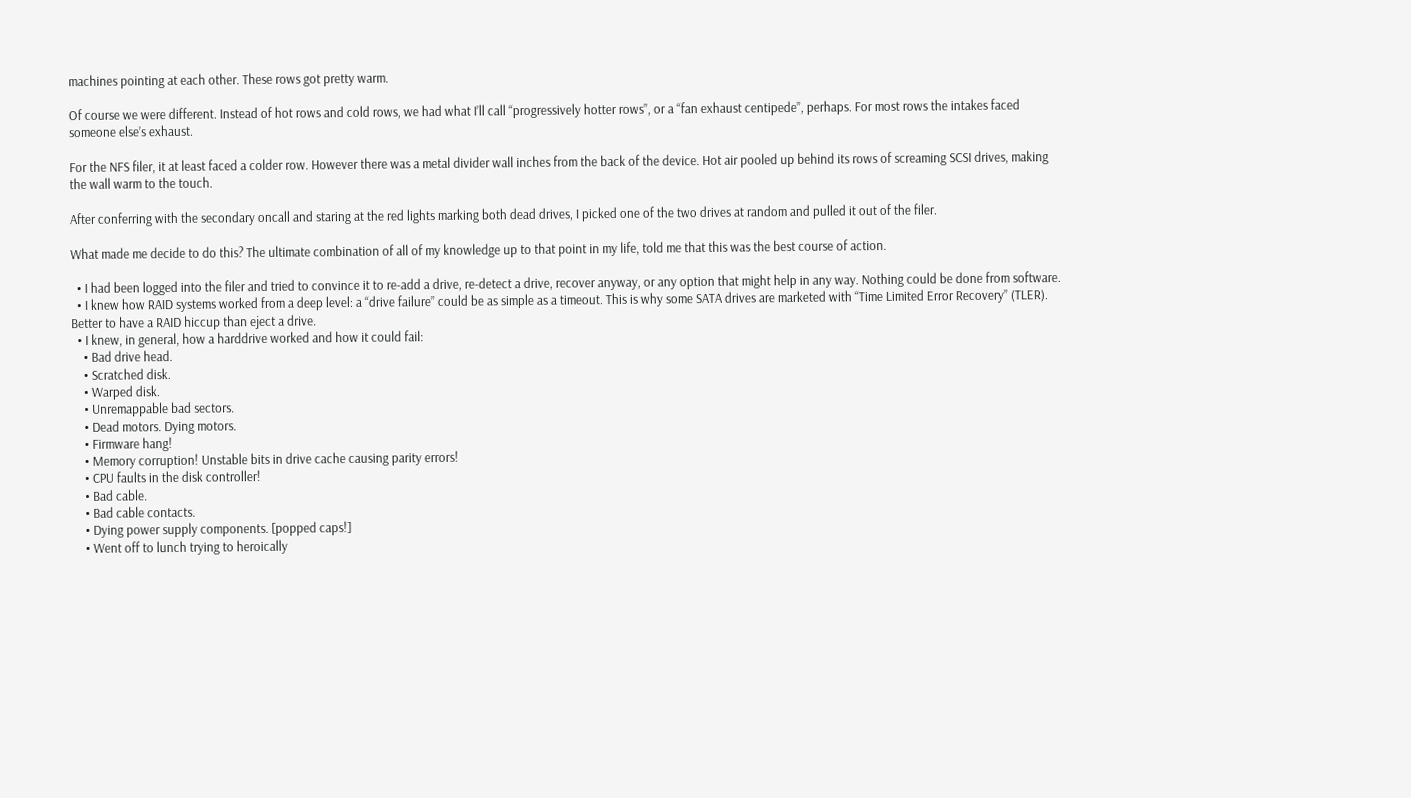machines pointing at each other. These rows got pretty warm.

Of course we were different. Instead of hot rows and cold rows, we had what I’ll call “progressively hotter rows”, or a “fan exhaust centipede”, perhaps. For most rows the intakes faced someone else’s exhaust.

For the NFS filer, it at least faced a colder row. However there was a metal divider wall inches from the back of the device. Hot air pooled up behind its rows of screaming SCSI drives, making the wall warm to the touch.

After conferring with the secondary oncall and staring at the red lights marking both dead drives, I picked one of the two drives at random and pulled it out of the filer.

What made me decide to do this? The ultimate combination of all of my knowledge up to that point in my life, told me that this was the best course of action.

  • I had been logged into the filer and tried to convince it to re-add a drive, re-detect a drive, recover anyway, or any option that might help in any way. Nothing could be done from software.
  • I knew how RAID systems worked from a deep level: a “drive failure” could be as simple as a timeout. This is why some SATA drives are marketed with “Time Limited Error Recovery” (TLER). Better to have a RAID hiccup than eject a drive.
  • I knew, in general, how a harddrive worked and how it could fail:
    • Bad drive head.
    • Scratched disk.
    • Warped disk.
    • Unremappable bad sectors.
    • Dead motors. Dying motors.
    • Firmware hang!
    • Memory corruption! Unstable bits in drive cache causing parity errors!
    • CPU faults in the disk controller!
    • Bad cable.
    • Bad cable contacts.
    • Dying power supply components. [popped caps!]
    • Went off to lunch trying to heroically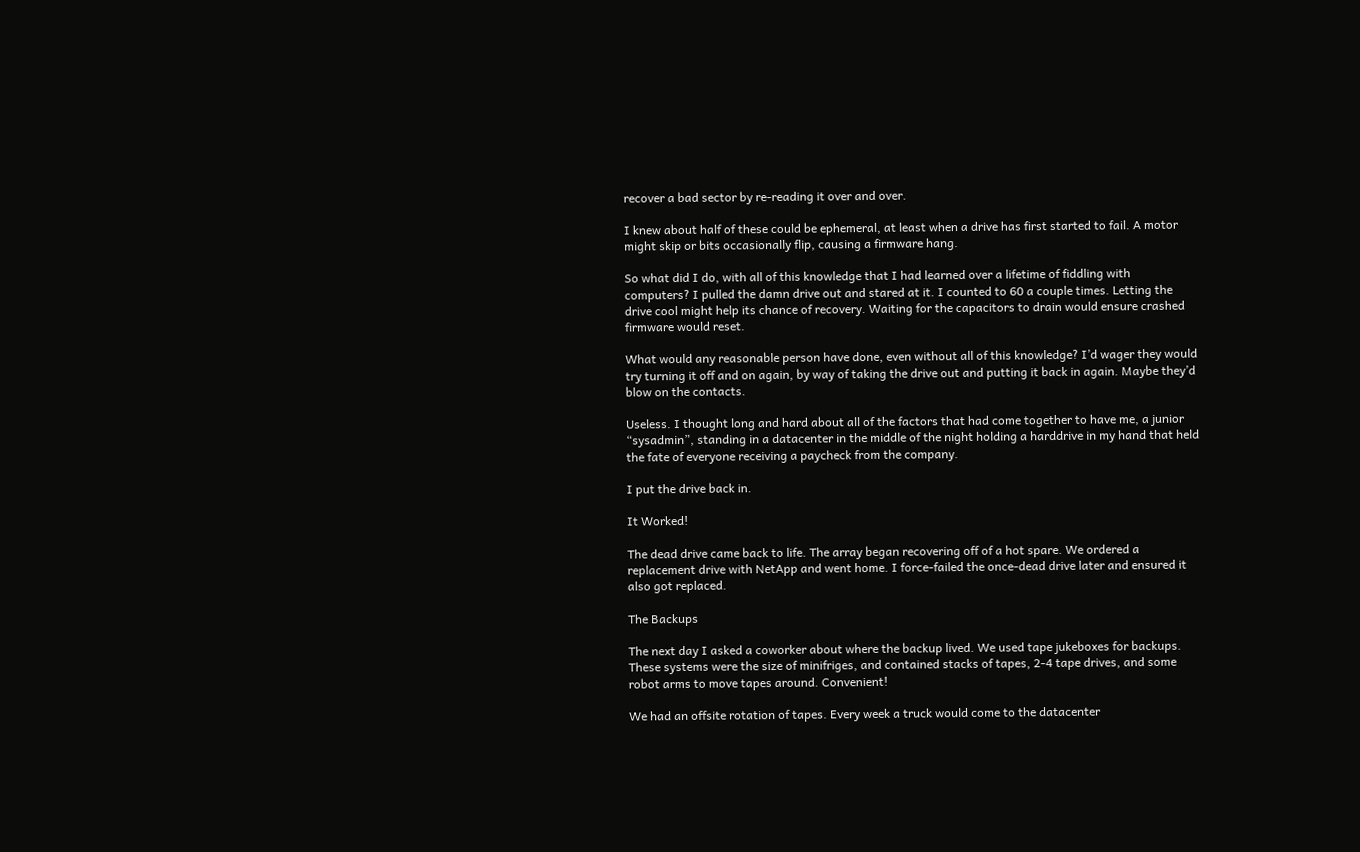recover a bad sector by re-reading it over and over.

I knew about half of these could be ephemeral, at least when a drive has first started to fail. A motor might skip or bits occasionally flip, causing a firmware hang.

So what did I do, with all of this knowledge that I had learned over a lifetime of fiddling with computers? I pulled the damn drive out and stared at it. I counted to 60 a couple times. Letting the drive cool might help its chance of recovery. Waiting for the capacitors to drain would ensure crashed firmware would reset.

What would any reasonable person have done, even without all of this knowledge? I’d wager they would try turning it off and on again, by way of taking the drive out and putting it back in again. Maybe they’d blow on the contacts.

Useless. I thought long and hard about all of the factors that had come together to have me, a junior “sysadmin”, standing in a datacenter in the middle of the night holding a harddrive in my hand that held the fate of everyone receiving a paycheck from the company.

I put the drive back in.

It Worked!

The dead drive came back to life. The array began recovering off of a hot spare. We ordered a replacement drive with NetApp and went home. I force-failed the once-dead drive later and ensured it also got replaced.

The Backups

The next day I asked a coworker about where the backup lived. We used tape jukeboxes for backups. These systems were the size of minifriges, and contained stacks of tapes, 2-4 tape drives, and some robot arms to move tapes around. Convenient!

We had an offsite rotation of tapes. Every week a truck would come to the datacenter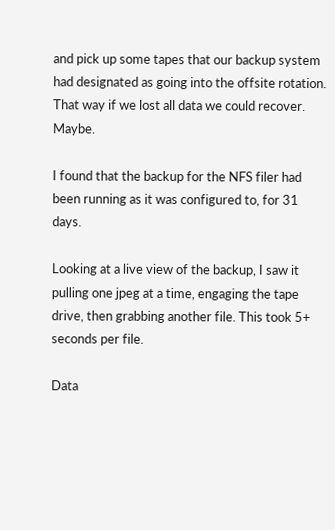and pick up some tapes that our backup system had designated as going into the offsite rotation. That way if we lost all data we could recover. Maybe.

I found that the backup for the NFS filer had been running as it was configured to, for 31 days.

Looking at a live view of the backup, I saw it pulling one jpeg at a time, engaging the tape drive, then grabbing another file. This took 5+ seconds per file.

Data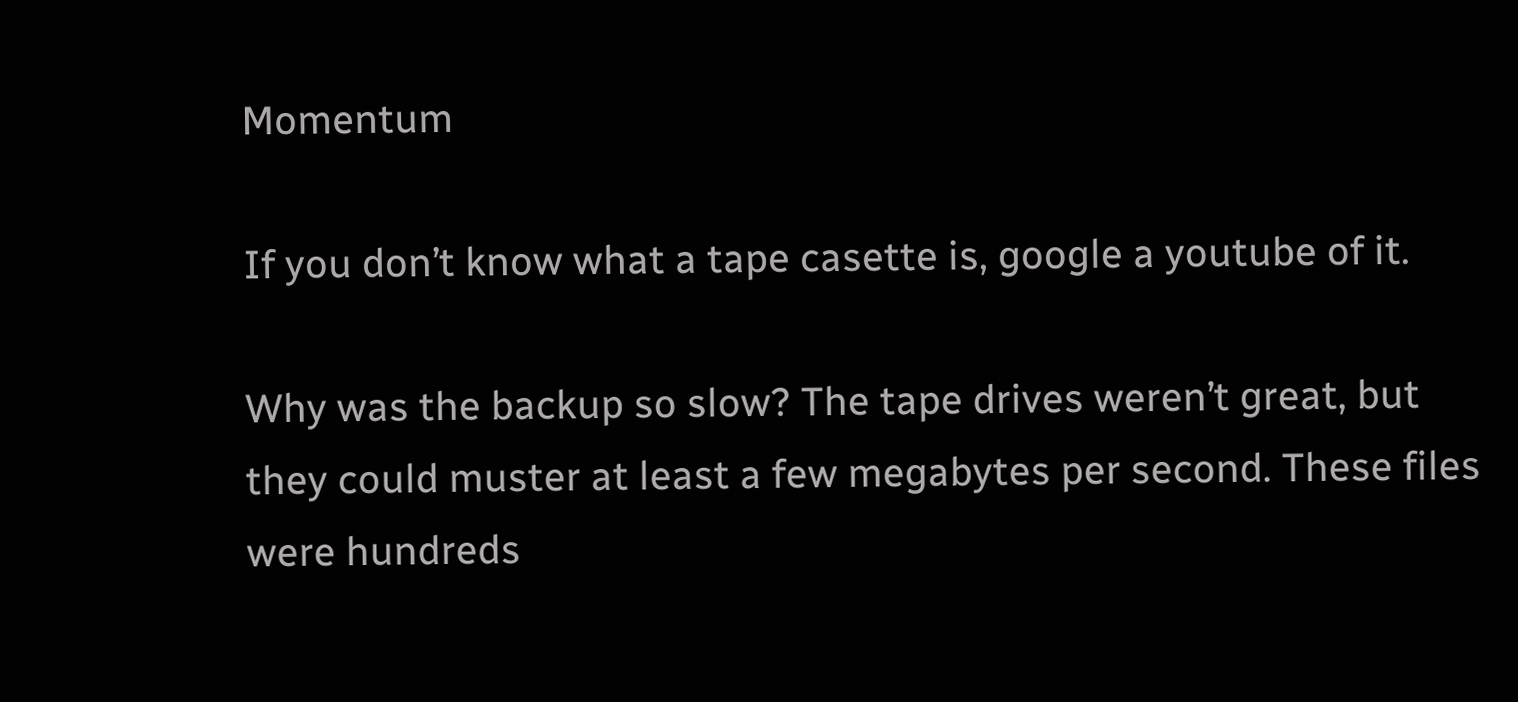Momentum

If you don’t know what a tape casette is, google a youtube of it.

Why was the backup so slow? The tape drives weren’t great, but they could muster at least a few megabytes per second. These files were hundreds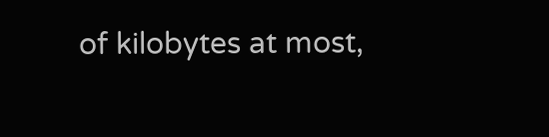of kilobytes at most,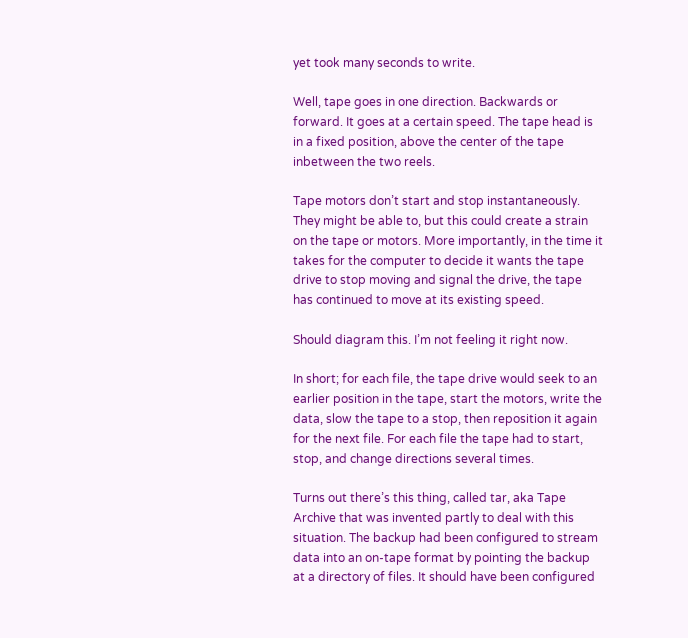yet took many seconds to write.

Well, tape goes in one direction. Backwards or forward. It goes at a certain speed. The tape head is in a fixed position, above the center of the tape inbetween the two reels.

Tape motors don’t start and stop instantaneously. They might be able to, but this could create a strain on the tape or motors. More importantly, in the time it takes for the computer to decide it wants the tape drive to stop moving and signal the drive, the tape has continued to move at its existing speed.

Should diagram this. I’m not feeling it right now.

In short; for each file, the tape drive would seek to an earlier position in the tape, start the motors, write the data, slow the tape to a stop, then reposition it again for the next file. For each file the tape had to start, stop, and change directions several times.

Turns out there’s this thing, called tar, aka Tape Archive that was invented partly to deal with this situation. The backup had been configured to stream data into an on-tape format by pointing the backup at a directory of files. It should have been configured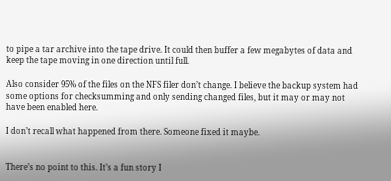to pipe a tar archive into the tape drive. It could then buffer a few megabytes of data and keep the tape moving in one direction until full.

Also consider 95% of the files on the NFS filer don’t change. I believe the backup system had some options for checksumming and only sending changed files, but it may or may not have been enabled here.

I don’t recall what happened from there. Someone fixed it maybe.


There’s no point to this. It’s a fun story I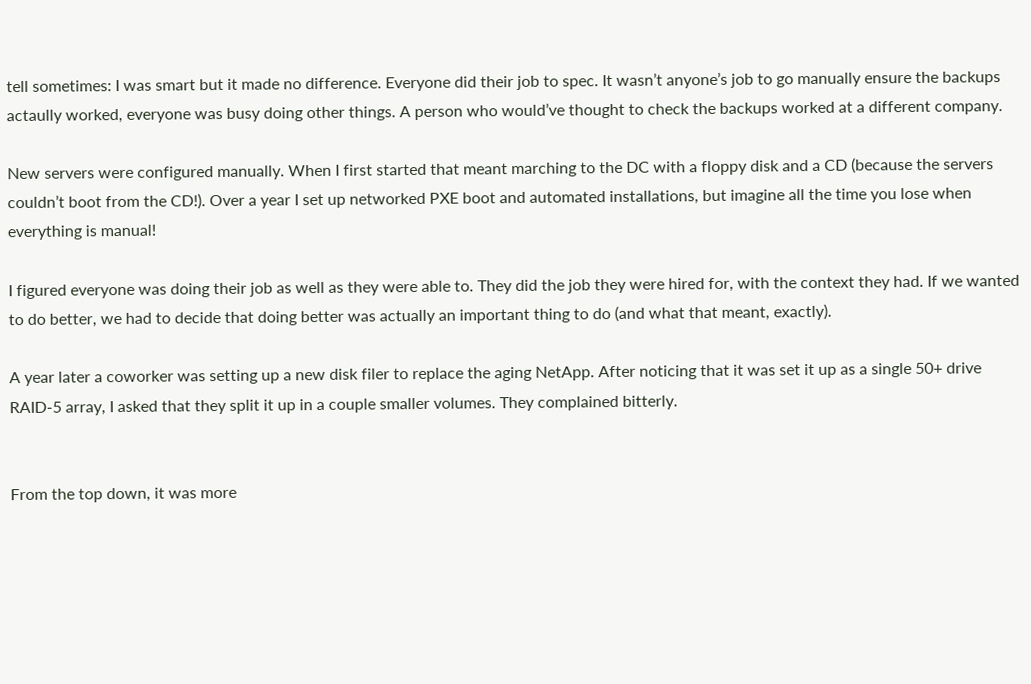tell sometimes: I was smart but it made no difference. Everyone did their job to spec. It wasn’t anyone’s job to go manually ensure the backups actaully worked, everyone was busy doing other things. A person who would’ve thought to check the backups worked at a different company.

New servers were configured manually. When I first started that meant marching to the DC with a floppy disk and a CD (because the servers couldn’t boot from the CD!). Over a year I set up networked PXE boot and automated installations, but imagine all the time you lose when everything is manual!

I figured everyone was doing their job as well as they were able to. They did the job they were hired for, with the context they had. If we wanted to do better, we had to decide that doing better was actually an important thing to do (and what that meant, exactly).

A year later a coworker was setting up a new disk filer to replace the aging NetApp. After noticing that it was set it up as a single 50+ drive RAID-5 array, I asked that they split it up in a couple smaller volumes. They complained bitterly.


From the top down, it was more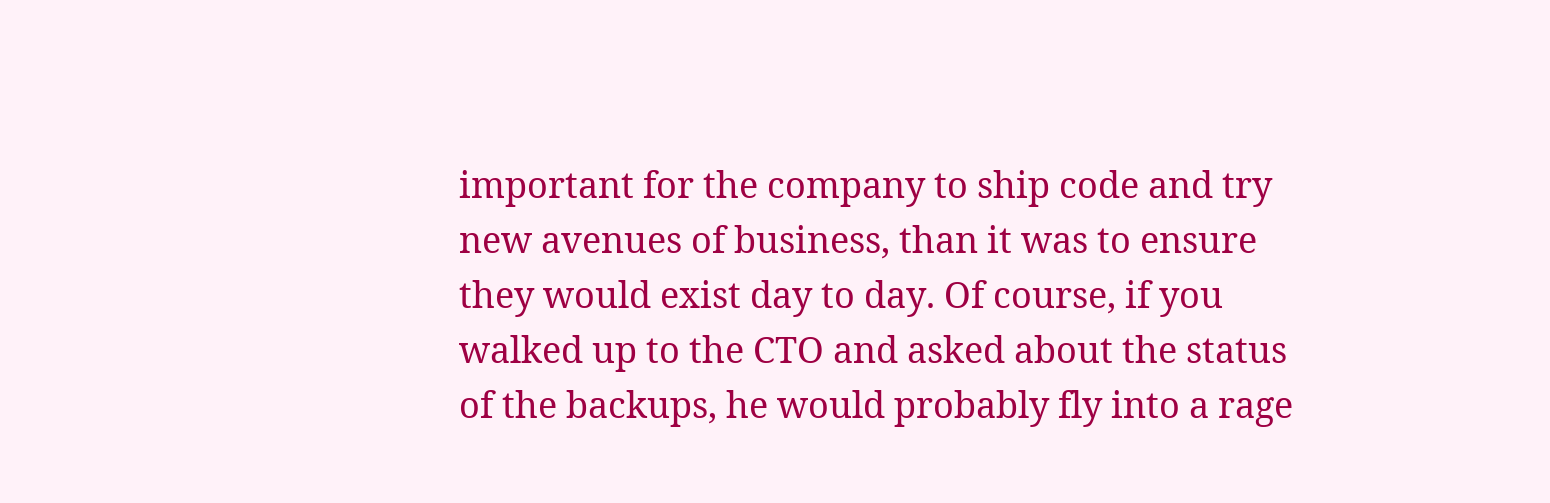important for the company to ship code and try new avenues of business, than it was to ensure they would exist day to day. Of course, if you walked up to the CTO and asked about the status of the backups, he would probably fly into a rage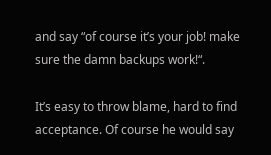and say “of course it’s your job! make sure the damn backups work!“.

It’s easy to throw blame, hard to find acceptance. Of course he would say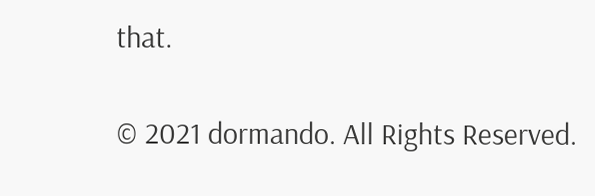that.

© 2021 dormando. All Rights Reserved.